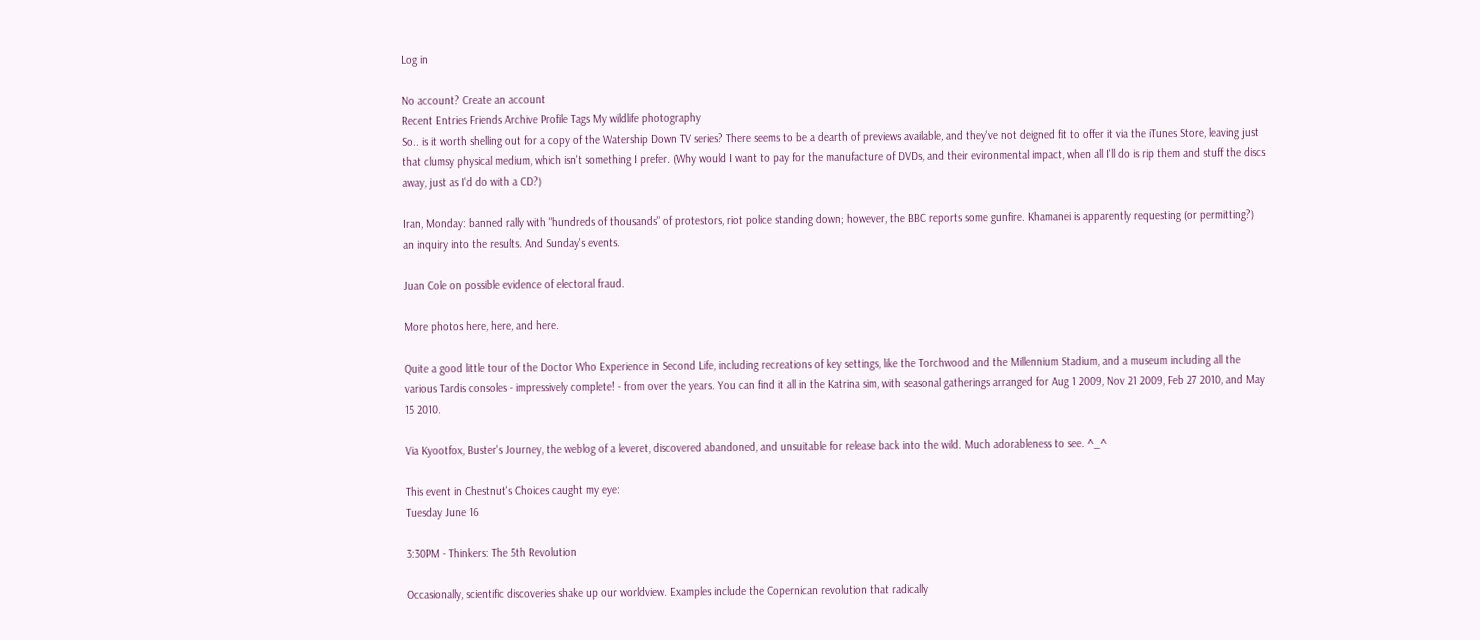Log in

No account? Create an account
Recent Entries Friends Archive Profile Tags My wildlife photography
So.. is it worth shelling out for a copy of the Watership Down TV series? There seems to be a dearth of previews available, and they've not deigned fit to offer it via the iTunes Store, leaving just that clumsy physical medium, which isn't something I prefer. (Why would I want to pay for the manufacture of DVDs, and their evironmental impact, when all I'll do is rip them and stuff the discs away, just as I'd do with a CD?)

Iran, Monday: banned rally with "hundreds of thousands" of protestors, riot police standing down; however, the BBC reports some gunfire. Khamanei is apparently requesting (or permitting?) an inquiry into the results. And Sunday's events.

Juan Cole on possible evidence of electoral fraud.

More photos here, here, and here.

Quite a good little tour of the Doctor Who Experience in Second Life, including recreations of key settings, like the Torchwood and the Millennium Stadium, and a museum including all the various Tardis consoles - impressively complete! - from over the years. You can find it all in the Katrina sim, with seasonal gatherings arranged for Aug 1 2009, Nov 21 2009, Feb 27 2010, and May 15 2010.

Via Kyootfox, Buster's Journey, the weblog of a leveret, discovered abandoned, and unsuitable for release back into the wild. Much adorableness to see. ^_^

This event in Chestnut's Choices caught my eye:
Tuesday June 16

3:30PM - Thinkers: The 5th Revolution

Occasionally, scientific discoveries shake up our worldview. Examples include the Copernican revolution that radically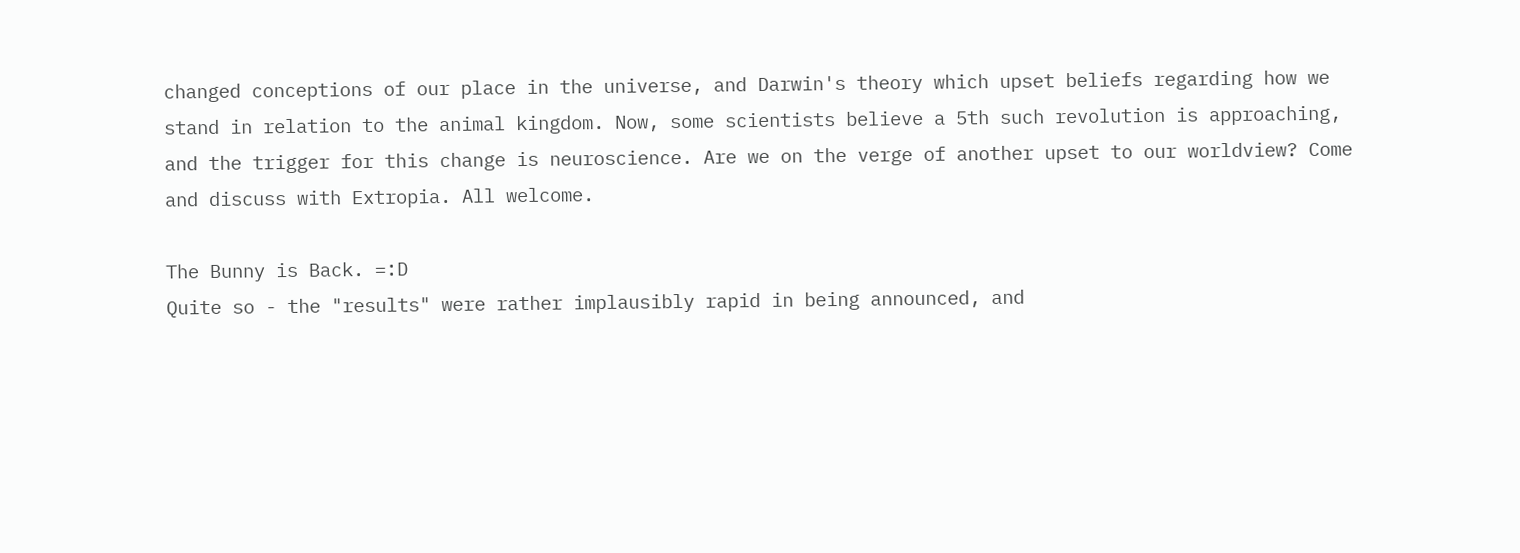changed conceptions of our place in the universe, and Darwin's theory which upset beliefs regarding how we stand in relation to the animal kingdom. Now, some scientists believe a 5th such revolution is approaching, and the trigger for this change is neuroscience. Are we on the verge of another upset to our worldview? Come and discuss with Extropia. All welcome.

The Bunny is Back. =:D
Quite so - the "results" were rather implausibly rapid in being announced, and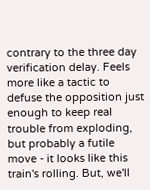contrary to the three day verification delay. Feels more like a tactic to defuse the opposition just enough to keep real trouble from exploding, but probably a futile move - it looks like this train's rolling. But, we'll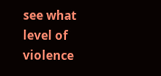see what level of violence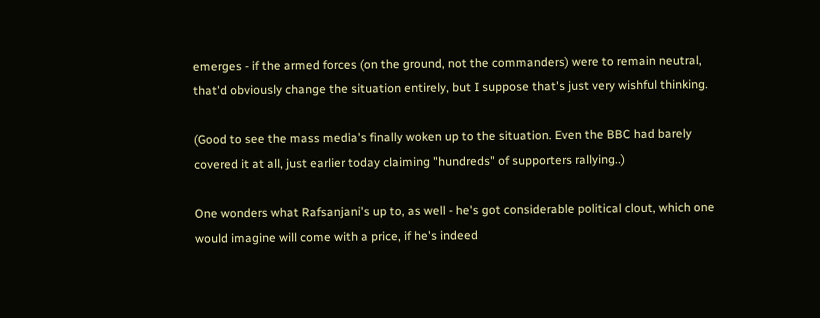emerges - if the armed forces (on the ground, not the commanders) were to remain neutral, that'd obviously change the situation entirely, but I suppose that's just very wishful thinking.

(Good to see the mass media's finally woken up to the situation. Even the BBC had barely covered it at all, just earlier today claiming "hundreds" of supporters rallying..)

One wonders what Rafsanjani's up to, as well - he's got considerable political clout, which one would imagine will come with a price, if he's indeed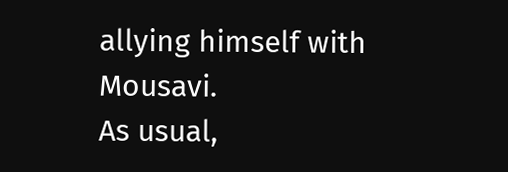allying himself with Mousavi.
As usual,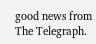good news from The Telegraph.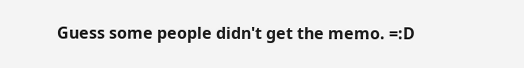Guess some people didn't get the memo. =:D